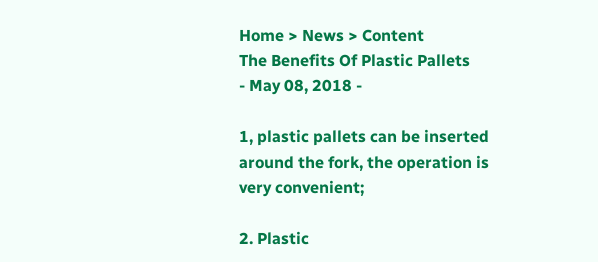Home > News > Content
The Benefits Of Plastic Pallets
- May 08, 2018 -

1, plastic pallets can be inserted around the fork, the operation is very convenient;

2. Plastic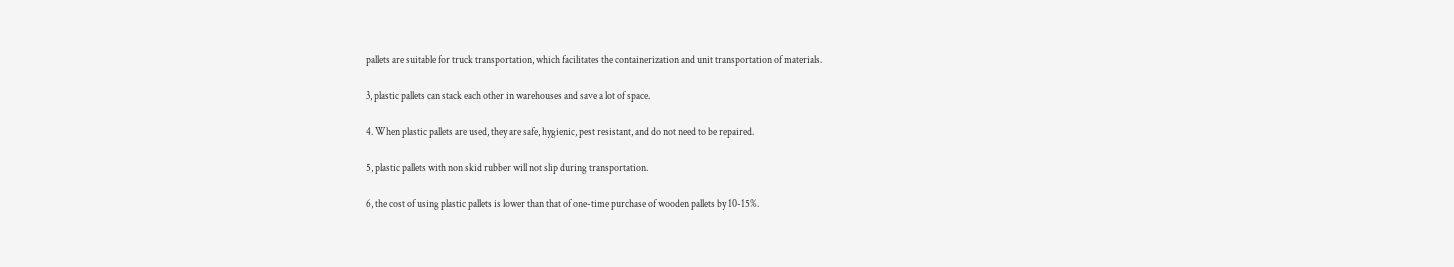pallets are suitable for truck transportation, which facilitates the containerization and unit transportation of materials.

3, plastic pallets can stack each other in warehouses and save a lot of space.

4. When plastic pallets are used, they are safe, hygienic, pest resistant, and do not need to be repaired.

5, plastic pallets with non skid rubber will not slip during transportation.

6, the cost of using plastic pallets is lower than that of one-time purchase of wooden pallets by 10-15%.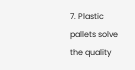7. Plastic pallets solve the quality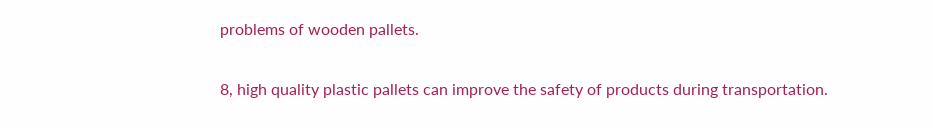problems of wooden pallets.

8, high quality plastic pallets can improve the safety of products during transportation.